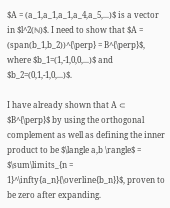$A = (a_1,a_1,a_1,a_4,a_5,...)$ is a vector in $l^2(ℕ)$. I need to show that $A = (span(b_1,b_2))^{\perp} = B^{\perp}$, where $b_1=(1,-1,0,0,...)$ and $b_2=(0,1,-1,0,...)$.

I have already shown that A ⊂ $B^{\perp}$ by using the orthogonal complement as well as defining the inner product to be $\langle a,b \rangle$ = $\sum\limits_{n = 1}^\infty{a_n}{\overline{b_n}}$, proven to be zero after expanding.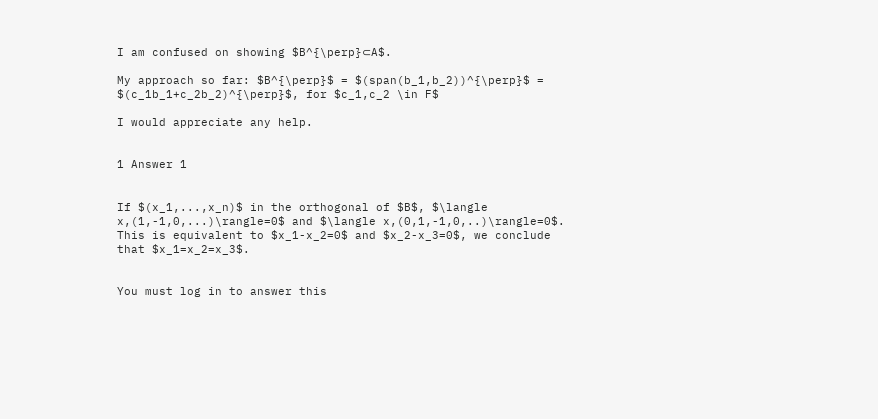I am confused on showing $B^{\perp}⊂A$.

My approach so far: $B^{\perp}$ = $(span(b_1,b_2))^{\perp}$ = $(c_1b_1+c_2b_2)^{\perp}$, for $c_1,c_2 \in F$

I would appreciate any help.


1 Answer 1


If $(x_1,...,x_n)$ in the orthogonal of $B$, $\langle x,(1,-1,0,...)\rangle=0$ and $\langle x,(0,1,-1,0,..)\rangle=0$. This is equivalent to $x_1-x_2=0$ and $x_2-x_3=0$, we conclude that $x_1=x_2=x_3$.


You must log in to answer this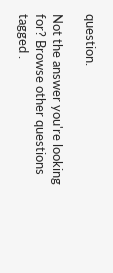question.

Not the answer you're looking for? Browse other questions tagged .